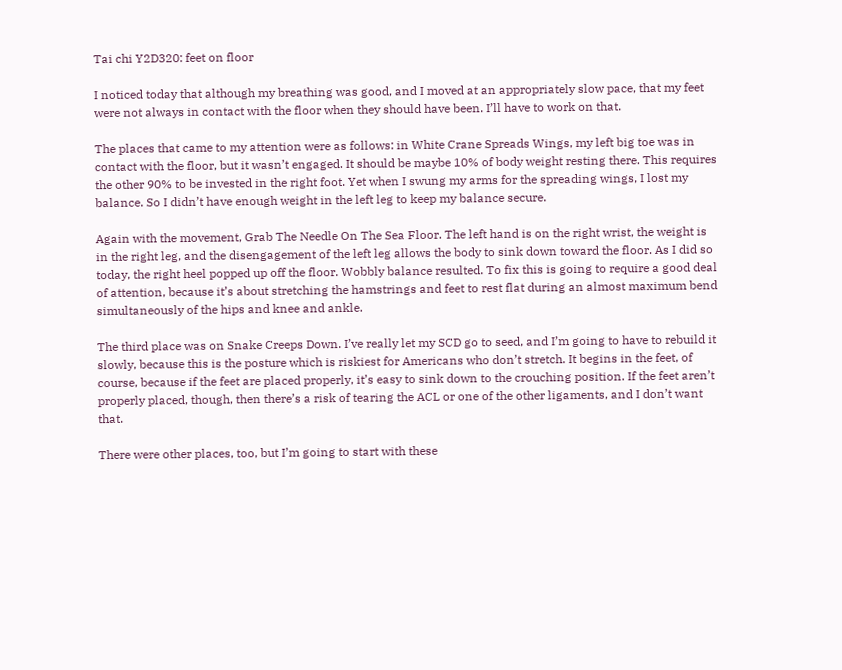Tai chi Y2D320: feet on floor

I noticed today that although my breathing was good, and I moved at an appropriately slow pace, that my feet were not always in contact with the floor when they should have been. I’ll have to work on that.

The places that came to my attention were as follows: in White Crane Spreads Wings, my left big toe was in contact with the floor, but it wasn’t engaged. It should be maybe 10% of body weight resting there. This requires the other 90% to be invested in the right foot. Yet when I swung my arms for the spreading wings, I lost my balance. So I didn’t have enough weight in the left leg to keep my balance secure.

Again with the movement, Grab The Needle On The Sea Floor. The left hand is on the right wrist, the weight is in the right leg, and the disengagement of the left leg allows the body to sink down toward the floor. As I did so today, the right heel popped up off the floor. Wobbly balance resulted. To fix this is going to require a good deal of attention, because it’s about stretching the hamstrings and feet to rest flat during an almost maximum bend simultaneously of the hips and knee and ankle.

The third place was on Snake Creeps Down. I’ve really let my SCD go to seed, and I’m going to have to rebuild it slowly, because this is the posture which is riskiest for Americans who don’t stretch. It begins in the feet, of course, because if the feet are placed properly, it’s easy to sink down to the crouching position. If the feet aren’t properly placed, though, then there’s a risk of tearing the ACL or one of the other ligaments, and I don’t want that.

There were other places, too, but I’m going to start with these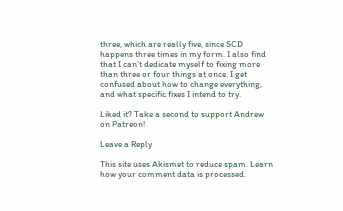three, which are really five, since SCD happens three times in my form. I also find that I can’t dedicate myself to fixing more than three or four things at once. I get confused about how to change everything, and what specific fixes I intend to try.

Liked it? Take a second to support Andrew on Patreon!

Leave a Reply

This site uses Akismet to reduce spam. Learn how your comment data is processed.